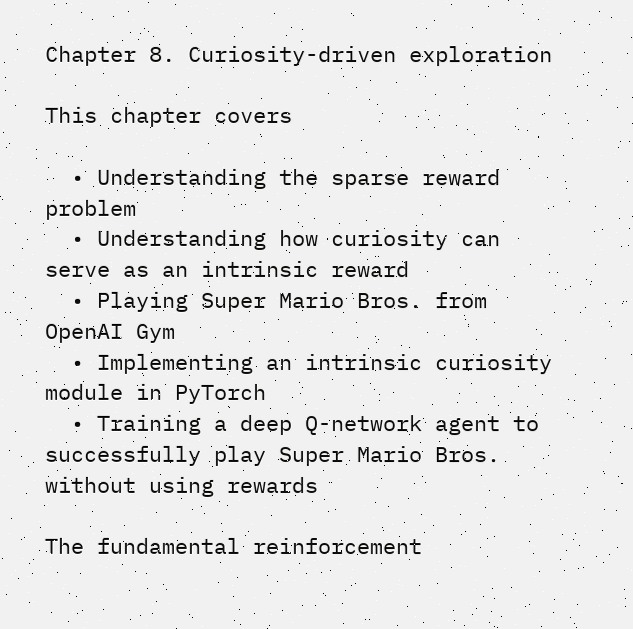Chapter 8. Curiosity-driven exploration

This chapter covers

  • Understanding the sparse reward problem
  • Understanding how curiosity can serve as an intrinsic reward
  • Playing Super Mario Bros. from OpenAI Gym
  • Implementing an intrinsic curiosity module in PyTorch
  • Training a deep Q-network agent to successfully play Super Mario Bros. without using rewards

The fundamental reinforcement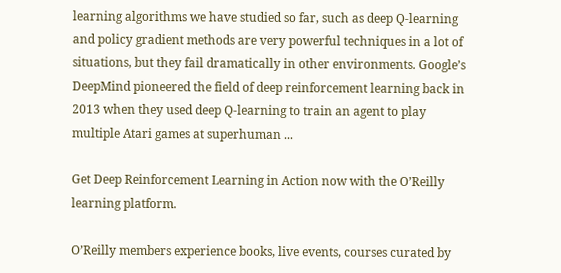learning algorithms we have studied so far, such as deep Q-learning and policy gradient methods are very powerful techniques in a lot of situations, but they fail dramatically in other environments. Google’s DeepMind pioneered the field of deep reinforcement learning back in 2013 when they used deep Q-learning to train an agent to play multiple Atari games at superhuman ...

Get Deep Reinforcement Learning in Action now with the O’Reilly learning platform.

O’Reilly members experience books, live events, courses curated by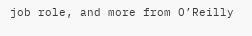job role, and more from O’Reilly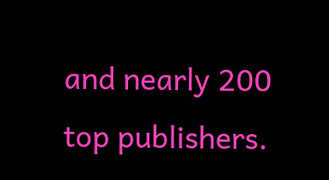and nearly 200 top publishers.